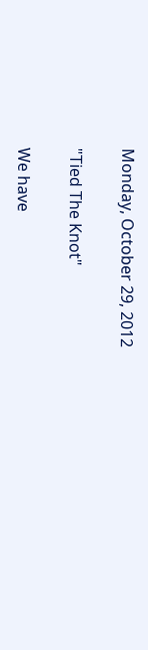Monday, October 29, 2012

"Tied The Knot"

We have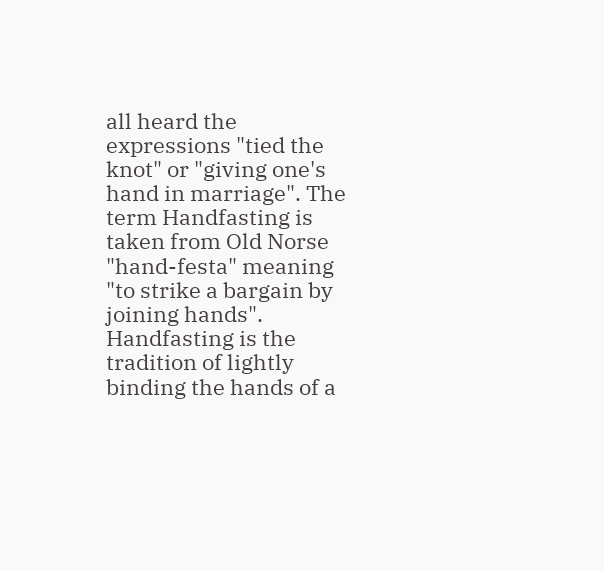all heard the expressions "tied the knot" or "giving one's hand in marriage". The term Handfasting is taken from Old Norse "hand-festa" meaning "to strike a bargain by joining hands". Handfasting is the tradition of lightly binding the hands of a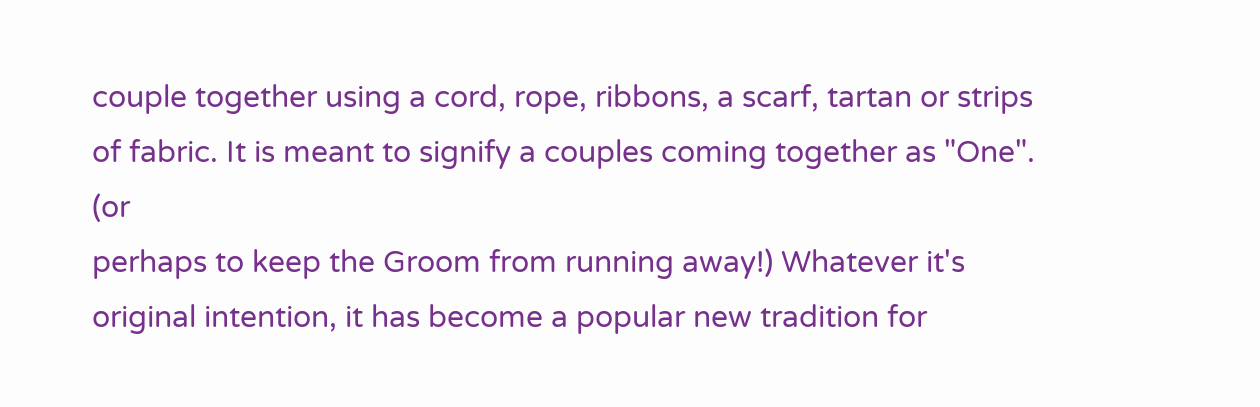couple together using a cord, rope, ribbons, a scarf, tartan or strips of fabric. It is meant to signify a couples coming together as "One". (or
perhaps to keep the Groom from running away!) Whatever it's original intention, it has become a popular new tradition for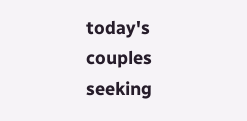today's couples seeking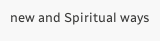new and Spiritual ways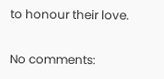to honour their love.

No comments: